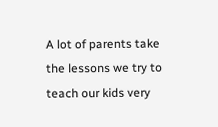A lot of parents take the lessons we try to teach our kids very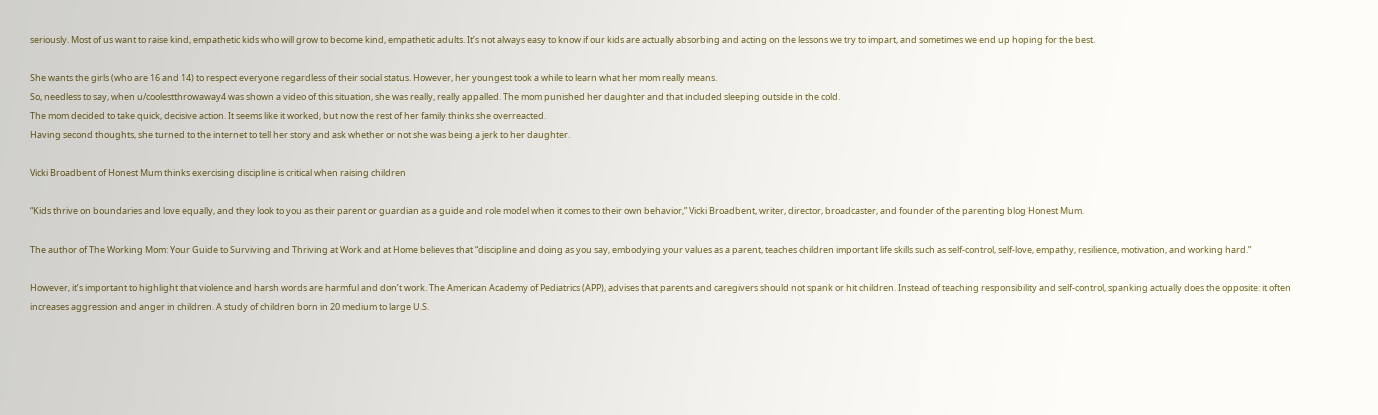seriously. Most of us want to raise kind, empathetic kids who will grow to become kind, empathetic adults. It’s not always easy to know if our kids are actually absorbing and acting on the lessons we try to impart, and sometimes we end up hoping for the best.

She wants the girls (who are 16 and 14) to respect everyone regardless of their social status. However, her youngest took a while to learn what her mom really means.
So, needless to say, when u/coolestthrowaway4 was shown a video of this situation, she was really, really appalled. The mom punished her daughter and that included sleeping outside in the cold.
The mom decided to take quick, decisive action. It seems like it worked, but now the rest of her family thinks she overreacted.
Having second thoughts, she turned to the internet to tell her story and ask whether or not she was being a jerk to her daughter.

Vicki Broadbent of Honest Mum thinks exercising discipline is critical when raising children

“Kids thrive on boundaries and love equally, and they look to you as their parent or guardian as a guide and role model when it comes to their own behavior,” Vicki Broadbent, writer, director, broadcaster, and founder of the parenting blog Honest Mum.

The author of The Working Mom: Your Guide to Surviving and Thriving at Work and at Home believes that “discipline and doing as you say, embodying your values as a parent, teaches children important life skills such as self-control, self-love, empathy, resilience, motivation, and working hard.”

However, it’s important to highlight that violence and harsh words are harmful and don’t work. The American Academy of Pediatrics (APP), advises that parents and caregivers should not spank or hit children. Instead of teaching responsibility and self-control, spanking actually does the opposite: it often increases aggression and anger in children. A study of children born in 20 medium to large U.S.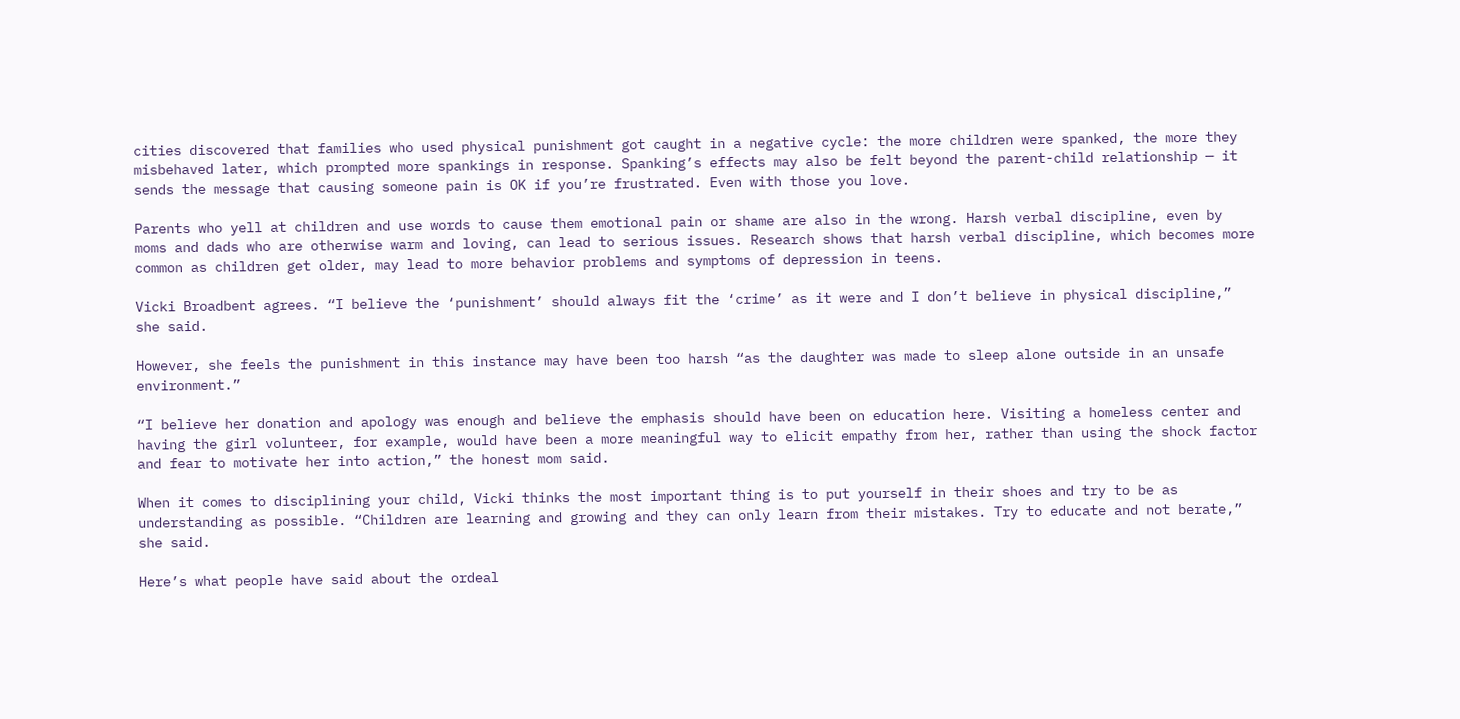cities discovered that families who used physical punishment got caught in a negative cycle: the more children were spanked, the more they misbehaved later, which prompted more spankings in response. Spanking’s effects may also be felt beyond the parent-child relationship — it sends the message that causing someone pain is OK if you’re frustrated. Even with those you love.

Parents who yell at children and use words to cause them emotional pain or shame are also in the wrong. Harsh verbal discipline, even by moms and dads who are otherwise warm and loving, can lead to serious issues. Research shows that harsh verbal discipline, which becomes more common as children get older, may lead to more behavior problems and symptoms of depression in teens.

Vicki Broadbent agrees. “I believe the ‘punishment’ should always fit the ‘crime’ as it were and I don’t believe in physical discipline,” she said.

However, she feels the punishment in this instance may have been too harsh “as the daughter was made to sleep alone outside in an unsafe environment.”

“I believe her donation and apology was enough and believe the emphasis should have been on education here. Visiting a homeless center and having the girl volunteer, for example, would have been a more meaningful way to elicit empathy from her, rather than using the shock factor and fear to motivate her into action,” the honest mom said.

When it comes to disciplining your child, Vicki thinks the most important thing is to put yourself in their shoes and try to be as understanding as possible. “Children are learning and growing and they can only learn from their mistakes. Try to educate and not berate,” she said.

Here’s what people have said about the ordeal